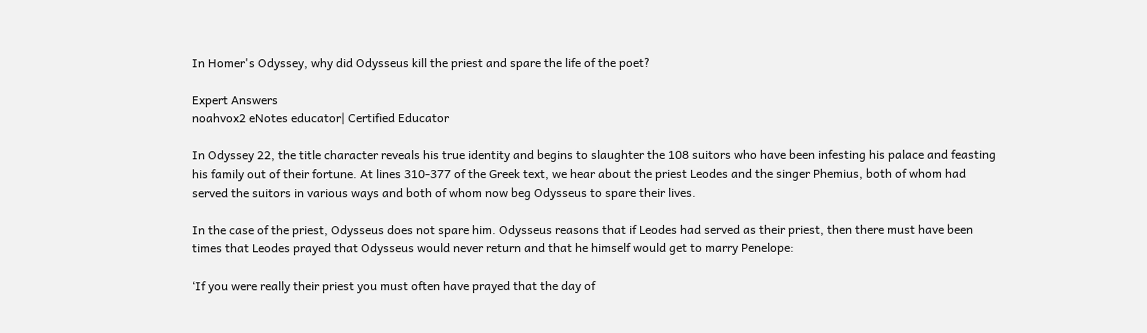In Homer's Odyssey, why did Odysseus kill the priest and spare the life of the poet?

Expert Answers
noahvox2 eNotes educator| Certified Educator

In Odyssey 22, the title character reveals his true identity and begins to slaughter the 108 suitors who have been infesting his palace and feasting his family out of their fortune. At lines 310-377 of the Greek text, we hear about the priest Leodes and the singer Phemius, both of whom had served the suitors in various ways and both of whom now beg Odysseus to spare their lives.

In the case of the priest, Odysseus does not spare him. Odysseus reasons that if Leodes had served as their priest, then there must have been times that Leodes prayed that Odysseus would never return and that he himself would get to marry Penelope:

‘If you were really their priest you must often have prayed that the day of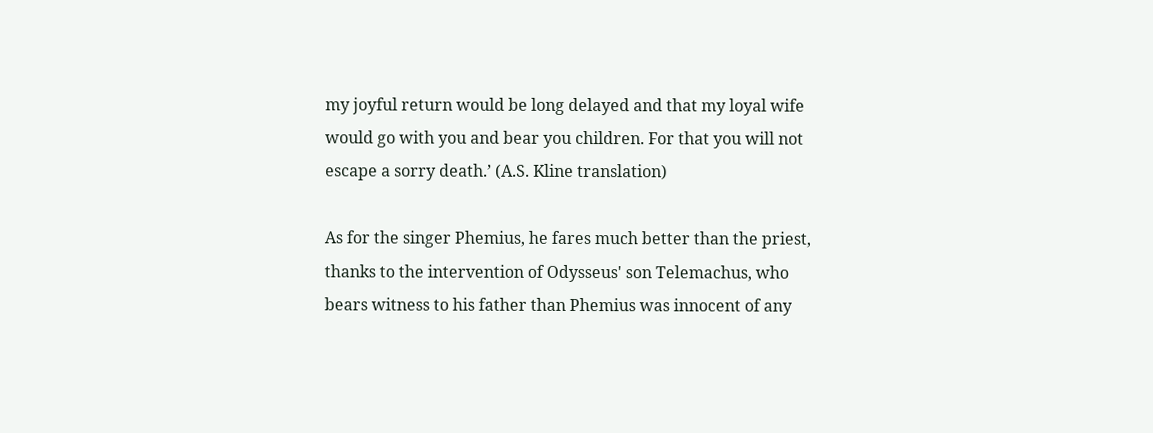my joyful return would be long delayed and that my loyal wife would go with you and bear you children. For that you will not escape a sorry death.’ (A.S. Kline translation)

As for the singer Phemius, he fares much better than the priest, thanks to the intervention of Odysseus' son Telemachus, who bears witness to his father than Phemius was innocent of any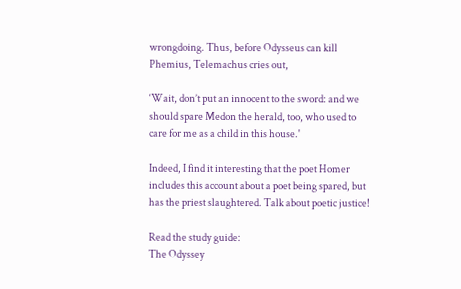wrongdoing. Thus, before Odysseus can kill Phemius, Telemachus cries out,

‘Wait, don’t put an innocent to the sword: and we should spare Medon the herald, too, who used to care for me as a child in this house.'

Indeed, I find it interesting that the poet Homer includes this account about a poet being spared, but has the priest slaughtered. Talk about poetic justice!

Read the study guide:
The Odyssey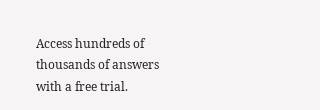Access hundreds of thousands of answers with a free trial.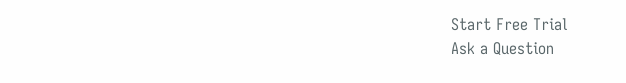Start Free Trial
Ask a Question